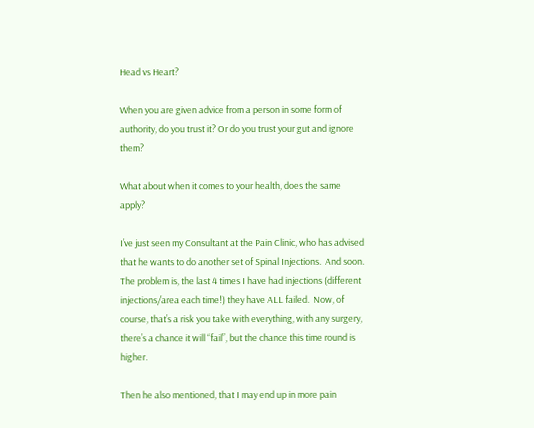Head vs Heart?

When you are given advice from a person in some form of authority, do you trust it? Or do you trust your gut and ignore them?

What about when it comes to your health, does the same apply?

I’ve just seen my Consultant at the Pain Clinic, who has advised that he wants to do another set of Spinal Injections.  And soon.  The problem is, the last 4 times I have had injections (different injections/area each time!) they have ALL failed.  Now, of course, that’s a risk you take with everything, with any surgery, there’s a chance it will “fail”, but the chance this time round is higher.

Then he also mentioned, that I may end up in more pain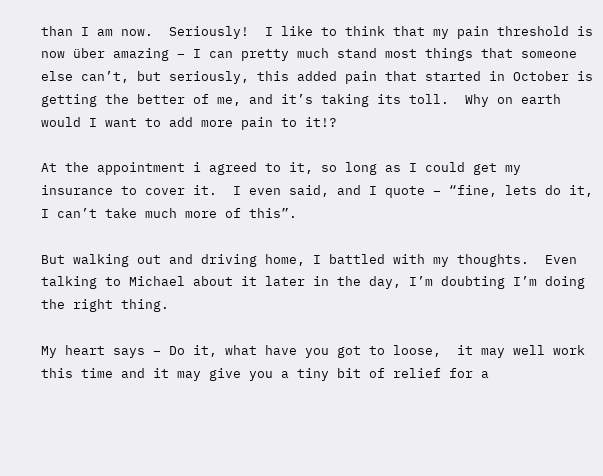than I am now.  Seriously!  I like to think that my pain threshold is now über amazing – I can pretty much stand most things that someone else can’t, but seriously, this added pain that started in October is getting the better of me, and it’s taking its toll.  Why on earth would I want to add more pain to it!?

At the appointment i agreed to it, so long as I could get my insurance to cover it.  I even said, and I quote – “fine, lets do it, I can’t take much more of this”.

But walking out and driving home, I battled with my thoughts.  Even talking to Michael about it later in the day, I’m doubting I’m doing the right thing.

My heart says – Do it, what have you got to loose,  it may well work this time and it may give you a tiny bit of relief for a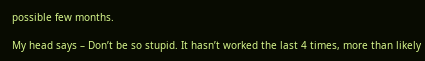possible few months.

My head says – Don’t be so stupid. It hasn’t worked the last 4 times, more than likely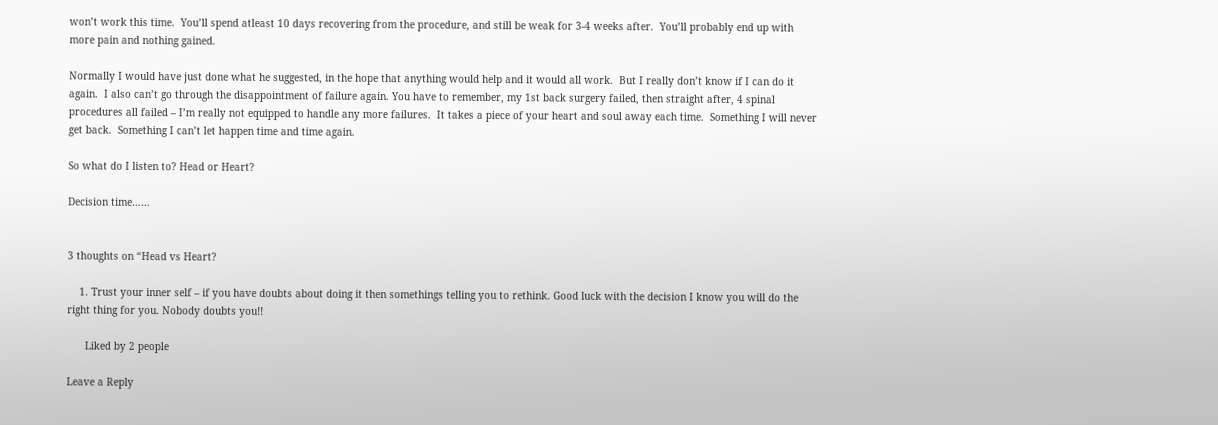won’t work this time.  You’ll spend atleast 10 days recovering from the procedure, and still be weak for 3-4 weeks after.  You’ll probably end up with more pain and nothing gained.

Normally I would have just done what he suggested, in the hope that anything would help and it would all work.  But I really don’t know if I can do it again.  I also can’t go through the disappointment of failure again. You have to remember, my 1st back surgery failed, then straight after, 4 spinal procedures all failed – I’m really not equipped to handle any more failures.  It takes a piece of your heart and soul away each time.  Something I will never get back.  Something I can’t let happen time and time again.

So what do I listen to? Head or Heart?

Decision time……


3 thoughts on “Head vs Heart?

    1. Trust your inner self – if you have doubts about doing it then somethings telling you to rethink. Good luck with the decision I know you will do the right thing for you. Nobody doubts you!!

      Liked by 2 people

Leave a Reply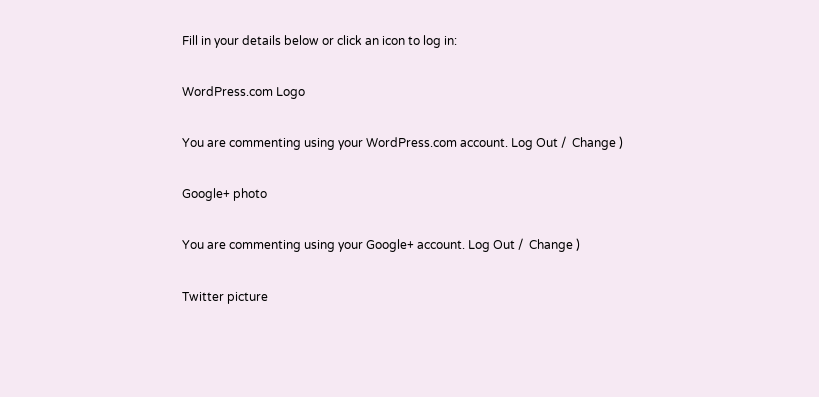Fill in your details below or click an icon to log in:

WordPress.com Logo

You are commenting using your WordPress.com account. Log Out /  Change )

Google+ photo

You are commenting using your Google+ account. Log Out /  Change )

Twitter picture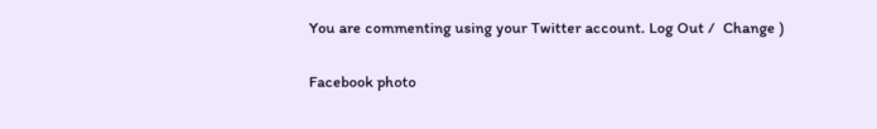You are commenting using your Twitter account. Log Out /  Change )

Facebook photo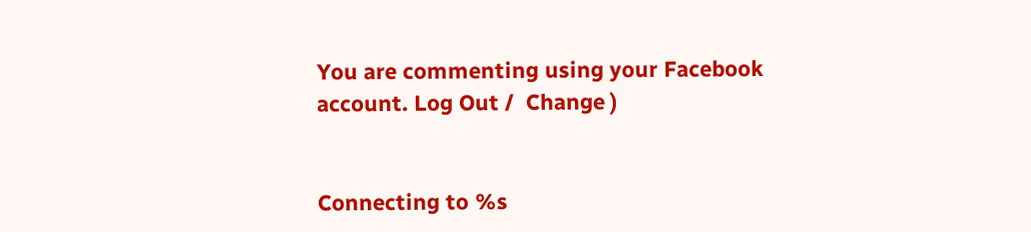You are commenting using your Facebook account. Log Out /  Change )


Connecting to %s